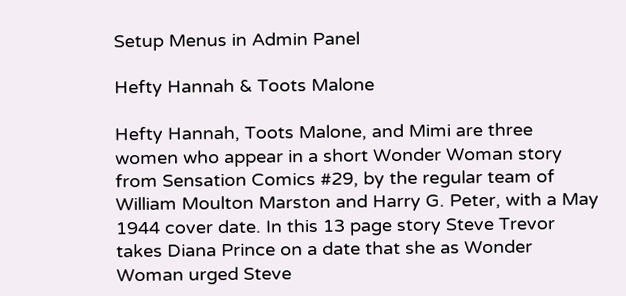Setup Menus in Admin Panel

Hefty Hannah & Toots Malone

Hefty Hannah, Toots Malone, and Mimi are three women who appear in a short Wonder Woman story from Sensation Comics #29, by the regular team of William Moulton Marston and Harry G. Peter, with a May 1944 cover date. In this 13 page story Steve Trevor takes Diana Prince on a date that she as Wonder Woman urged Steve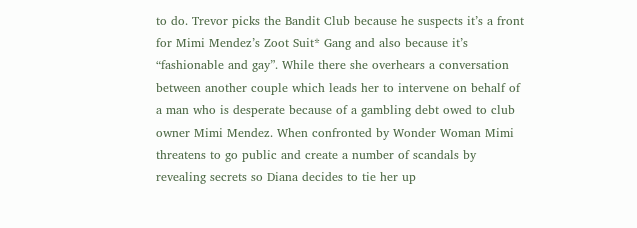to do. Trevor picks the Bandit Club because he suspects it’s a front for Mimi Mendez’s Zoot Suit* Gang and also because it’s “fashionable and gay”. While there she overhears a conversation between another couple which leads her to intervene on behalf of a man who is desperate because of a gambling debt owed to club owner Mimi Mendez. When confronted by Wonder Woman Mimi threatens to go public and create a number of scandals by revealing secrets so Diana decides to tie her up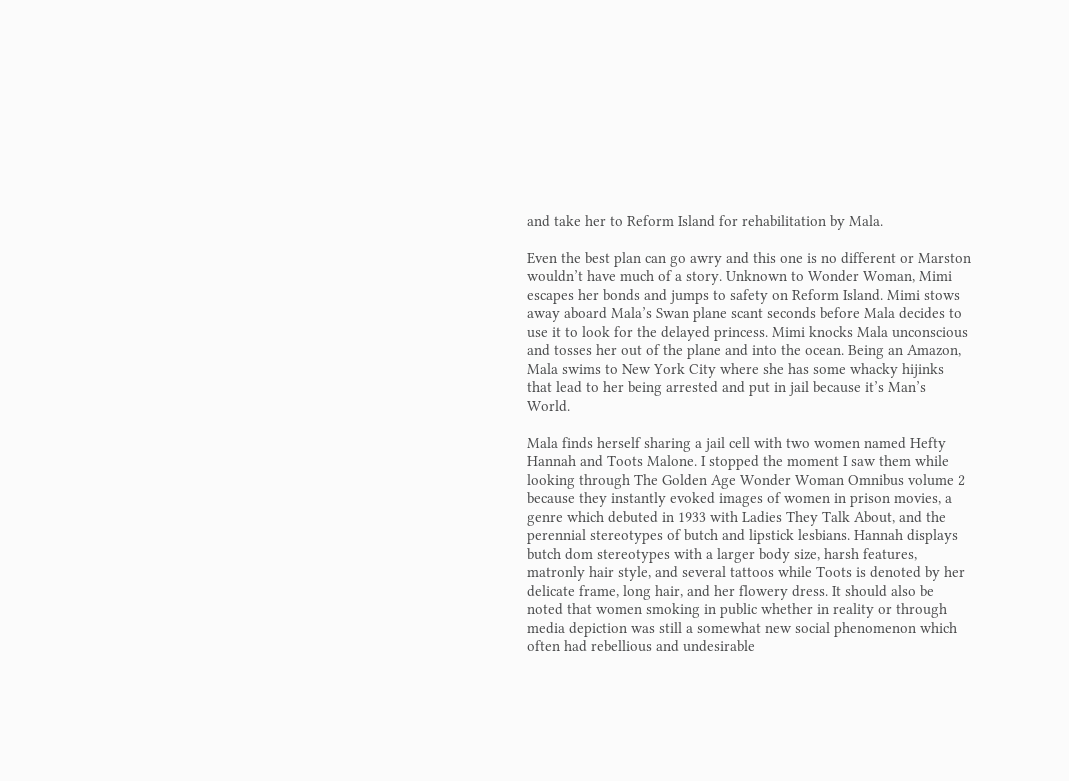and take her to Reform Island for rehabilitation by Mala.

Even the best plan can go awry and this one is no different or Marston wouldn’t have much of a story. Unknown to Wonder Woman, Mimi escapes her bonds and jumps to safety on Reform Island. Mimi stows away aboard Mala’s Swan plane scant seconds before Mala decides to use it to look for the delayed princess. Mimi knocks Mala unconscious and tosses her out of the plane and into the ocean. Being an Amazon, Mala swims to New York City where she has some whacky hijinks that lead to her being arrested and put in jail because it’s Man’s World.

Mala finds herself sharing a jail cell with two women named Hefty Hannah and Toots Malone. I stopped the moment I saw them while looking through The Golden Age Wonder Woman Omnibus volume 2 because they instantly evoked images of women in prison movies, a genre which debuted in 1933 with Ladies They Talk About, and the perennial stereotypes of butch and lipstick lesbians. Hannah displays butch dom stereotypes with a larger body size, harsh features, matronly hair style, and several tattoos while Toots is denoted by her delicate frame, long hair, and her flowery dress. It should also be noted that women smoking in public whether in reality or through media depiction was still a somewhat new social phenomenon which often had rebellious and undesirable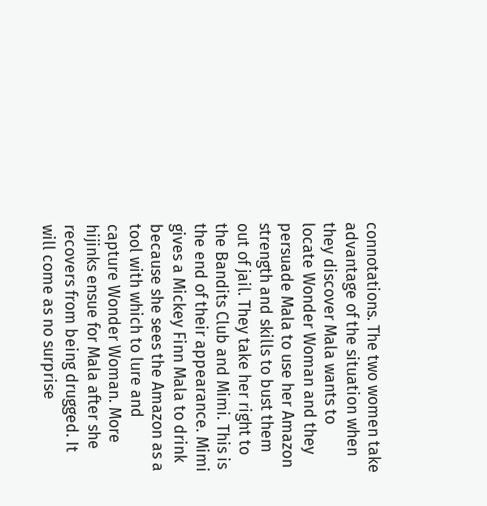connotations. The two women take advantage of the situation when they discover Mala wants to locate Wonder Woman and they persuade Mala to use her Amazon strength and skills to bust them out of jail. They take her right to the Bandits Club and Mimi. This is the end of their appearance. Mimi gives a Mickey Finn Mala to drink because she sees the Amazon as a tool with which to lure and capture Wonder Woman. More hijinks ensue for Mala after she recovers from being drugged. It will come as no surprise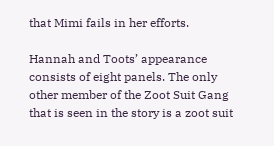that Mimi fails in her efforts.

Hannah and Toots’ appearance consists of eight panels. The only other member of the Zoot Suit Gang that is seen in the story is a zoot suit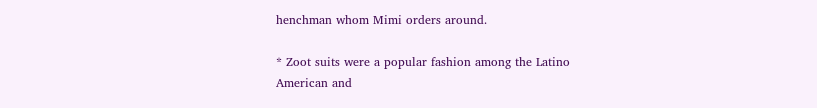henchman whom Mimi orders around.

* Zoot suits were a popular fashion among the Latino American and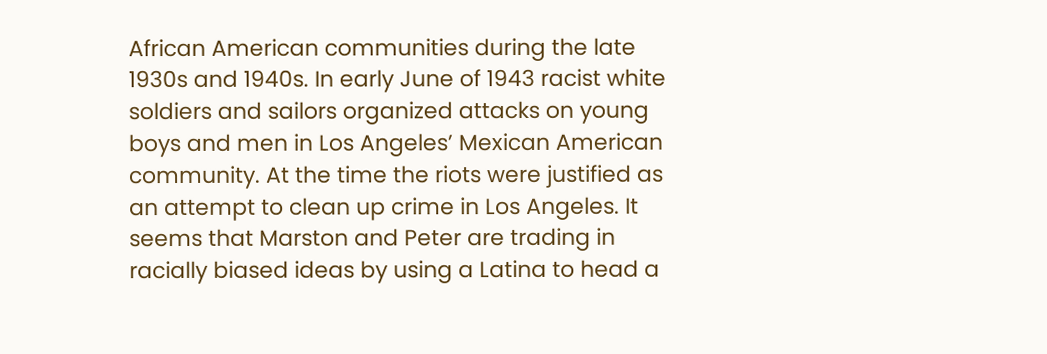African American communities during the late 1930s and 1940s. In early June of 1943 racist white soldiers and sailors organized attacks on young boys and men in Los Angeles’ Mexican American community. At the time the riots were justified as an attempt to clean up crime in Los Angeles. It seems that Marston and Peter are trading in racially biased ideas by using a Latina to head a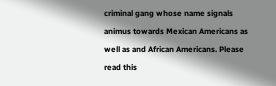criminal gang whose name signals animus towards Mexican Americans as well as and African Americans. Please read this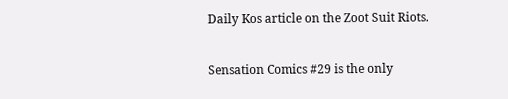Daily Kos article on the Zoot Suit Riots.

Sensation Comics #29 is the only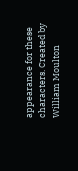appearance for these characters. Created by William Moulton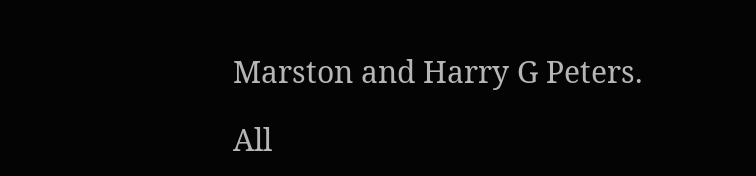Marston and Harry G Peters.

All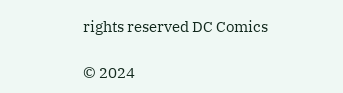rights reserved DC Comics

© 2024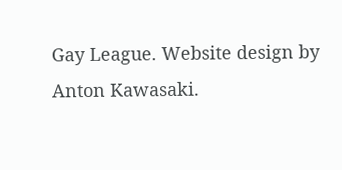Gay League. Website design by Anton Kawasaki.